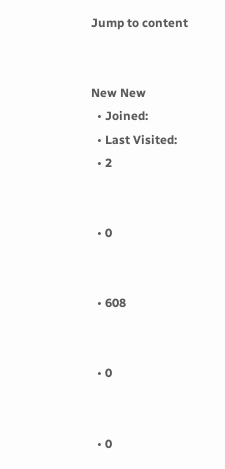Jump to content


New New
  • Joined:
  • Last Visited:
  • 2


  • 0


  • 608


  • 0


  • 0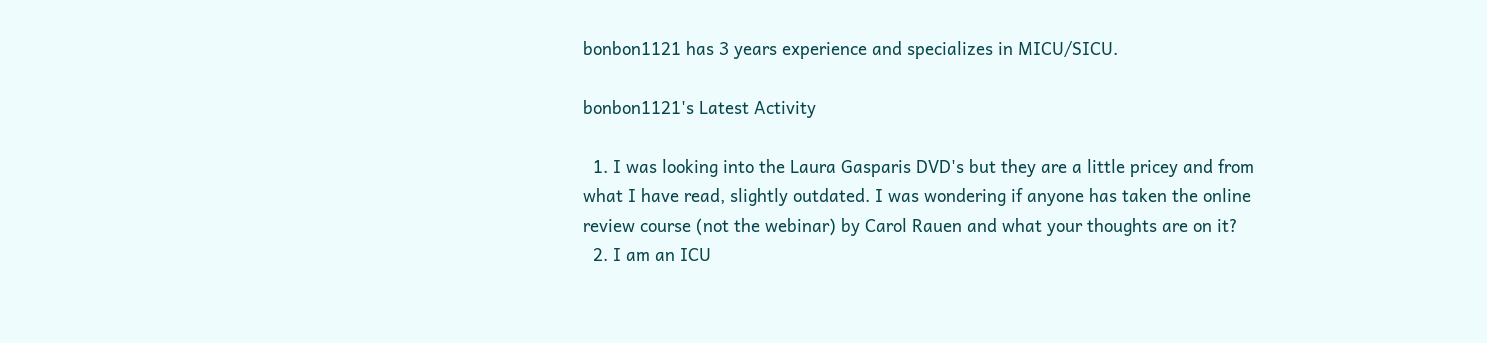bonbon1121 has 3 years experience and specializes in MICU/SICU.

bonbon1121's Latest Activity

  1. I was looking into the Laura Gasparis DVD's but they are a little pricey and from what I have read, slightly outdated. I was wondering if anyone has taken the online review course (not the webinar) by Carol Rauen and what your thoughts are on it?
  2. I am an ICU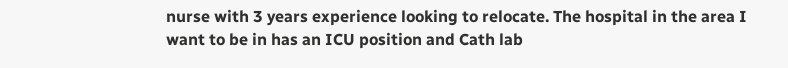nurse with 3 years experience looking to relocate. The hospital in the area I want to be in has an ICU position and Cath lab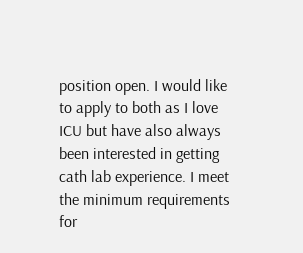position open. I would like to apply to both as I love ICU but have also always been interested in getting cath lab experience. I meet the minimum requirements for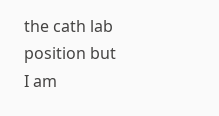the cath lab position but I am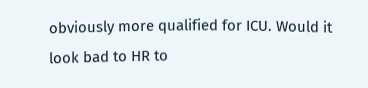obviously more qualified for ICU. Would it look bad to HR to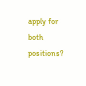apply for both positions?